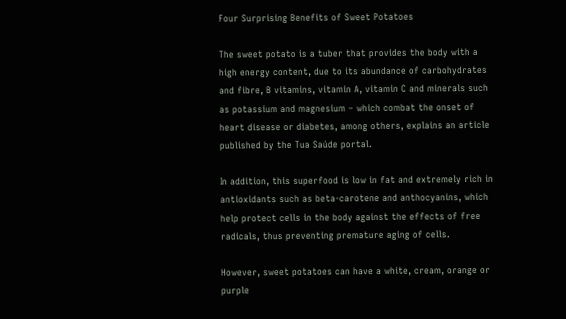Four Surprising Benefits of Sweet Potatoes

The sweet potato is a tuber that provides the body with a high energy content, due to its abundance of carbohydrates and fibre, B vitamins, vitamin A, vitamin C and minerals such as potassium and magnesium – which combat the onset of heart disease or diabetes, among others, explains an article published by the Tua Saúde portal.

In addition, this superfood is low in fat and extremely rich in antioxidants such as beta-carotene and anthocyanins, which help protect cells in the body against the effects of free radicals, thus preventing premature aging of cells.

However, sweet potatoes can have a white, cream, orange or purple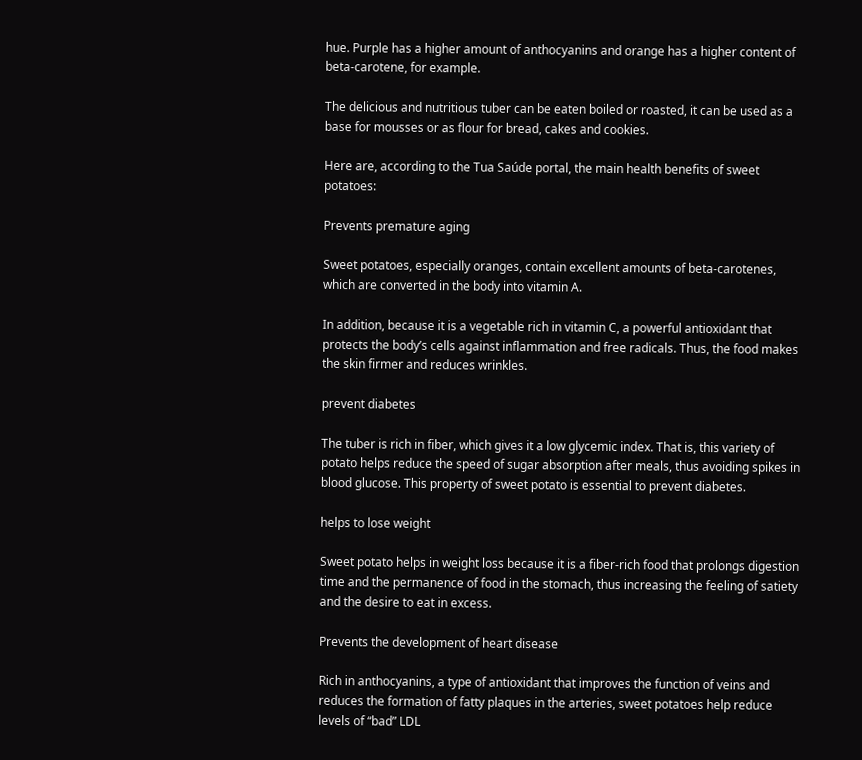hue. Purple has a higher amount of anthocyanins and orange has a higher content of beta-carotene, for example.

The delicious and nutritious tuber can be eaten boiled or roasted, it can be used as a base for mousses or as flour for bread, cakes and cookies.

Here are, according to the Tua Saúde portal, the main health benefits of sweet potatoes:

Prevents premature aging

Sweet potatoes, especially oranges, contain excellent amounts of beta-carotenes, which are converted in the body into vitamin A.

In addition, because it is a vegetable rich in vitamin C, a powerful antioxidant that protects the body’s cells against inflammation and free radicals. Thus, the food makes the skin firmer and reduces wrinkles.

prevent diabetes

The tuber is rich in fiber, which gives it a low glycemic index. That is, this variety of potato helps reduce the speed of sugar absorption after meals, thus avoiding spikes in blood glucose. This property of sweet potato is essential to prevent diabetes.

helps to lose weight

Sweet potato helps in weight loss because it is a fiber-rich food that prolongs digestion time and the permanence of food in the stomach, thus increasing the feeling of satiety and the desire to eat in excess.

Prevents the development of heart disease

Rich in anthocyanins, a type of antioxidant that improves the function of veins and reduces the formation of fatty plaques in the arteries, sweet potatoes help reduce levels of “bad” LDL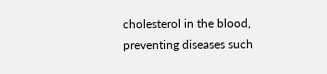cholesterol in the blood, preventing diseases such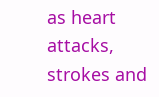as heart attacks, strokes and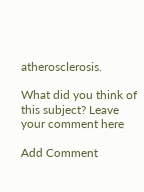atherosclerosis.

What did you think of this subject? Leave your comment here

Add Comment